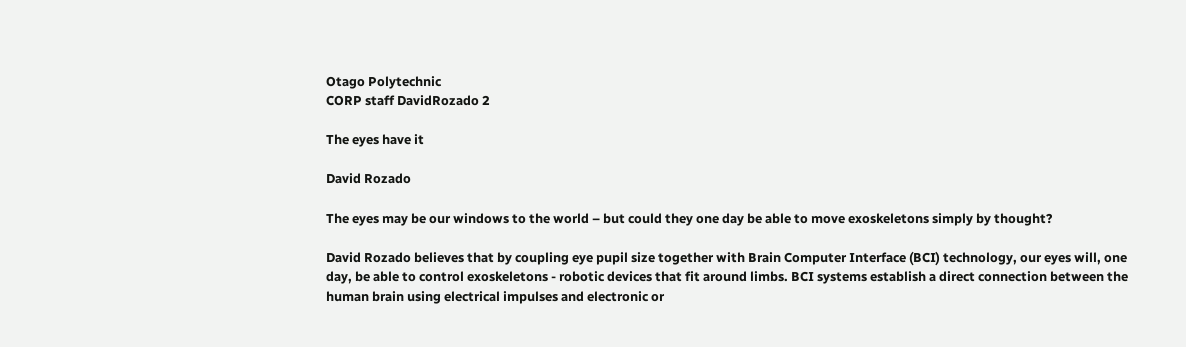Otago Polytechnic
CORP staff DavidRozado 2

The eyes have it

David Rozado

The eyes may be our windows to the world – but could they one day be able to move exoskeletons simply by thought?

David Rozado believes that by coupling eye pupil size together with Brain Computer Interface (BCI) technology, our eyes will, one day, be able to control exoskeletons - robotic devices that fit around limbs. BCI systems establish a direct connection between the human brain using electrical impulses and electronic or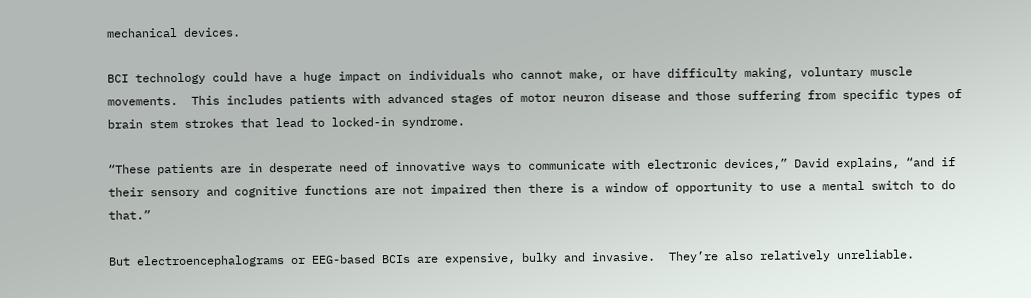mechanical devices.

BCI technology could have a huge impact on individuals who cannot make, or have difficulty making, voluntary muscle movements.  This includes patients with advanced stages of motor neuron disease and those suffering from specific types of brain stem strokes that lead to locked-in syndrome.

“These patients are in desperate need of innovative ways to communicate with electronic devices,” David explains, “and if their sensory and cognitive functions are not impaired then there is a window of opportunity to use a mental switch to do that.”

But electroencephalograms or EEG-based BCIs are expensive, bulky and invasive.  They’re also relatively unreliable.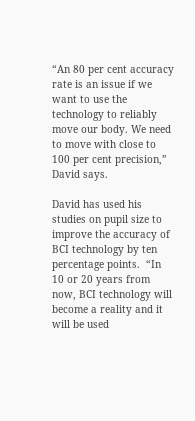“An 80 per cent accuracy rate is an issue if we want to use the technology to reliably move our body. We need to move with close to 100 per cent precision,” David says.

David has used his studies on pupil size to improve the accuracy of BCI technology by ten percentage points.  “In 10 or 20 years from now, BCI technology will become a reality and it will be used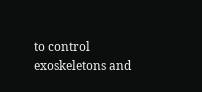to control exoskeletons and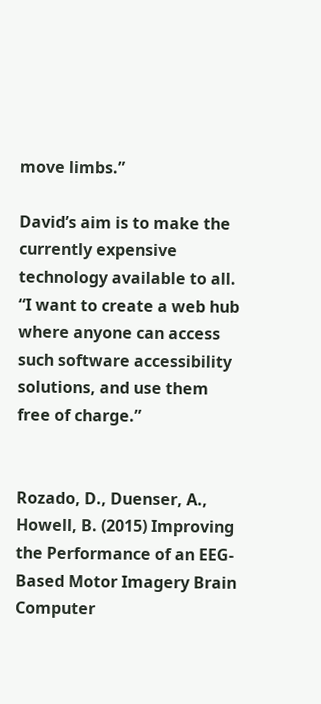move limbs.”

David’s aim is to make the currently expensive technology available to all.  “I want to create a web hub where anyone can access such software accessibility solutions, and use them free of charge.”


Rozado, D., Duenser, A., Howell, B. (2015) Improving the Performance of an EEG-Based Motor Imagery Brain Computer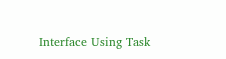Interface Using Task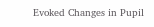Evoked Changes in Pupil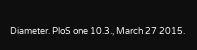Diameter. PloS one 10.3., March 27 2015.